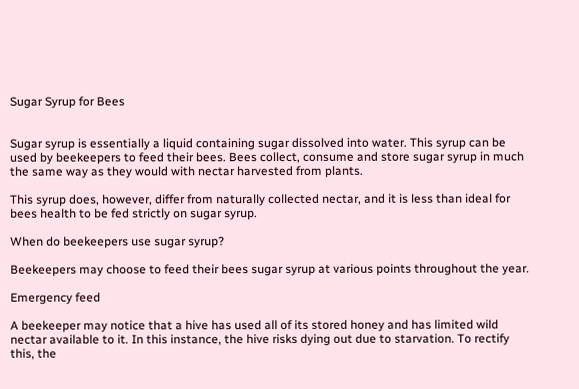Sugar Syrup for Bees


Sugar syrup is essentially a liquid containing sugar dissolved into water. This syrup can be used by beekeepers to feed their bees. Bees collect, consume and store sugar syrup in much the same way as they would with nectar harvested from plants.

This syrup does, however, differ from naturally collected nectar, and it is less than ideal for bees health to be fed strictly on sugar syrup.

When do beekeepers use sugar syrup?

Beekeepers may choose to feed their bees sugar syrup at various points throughout the year.

Emergency feed

A beekeeper may notice that a hive has used all of its stored honey and has limited wild nectar available to it. In this instance, the hive risks dying out due to starvation. To rectify this, the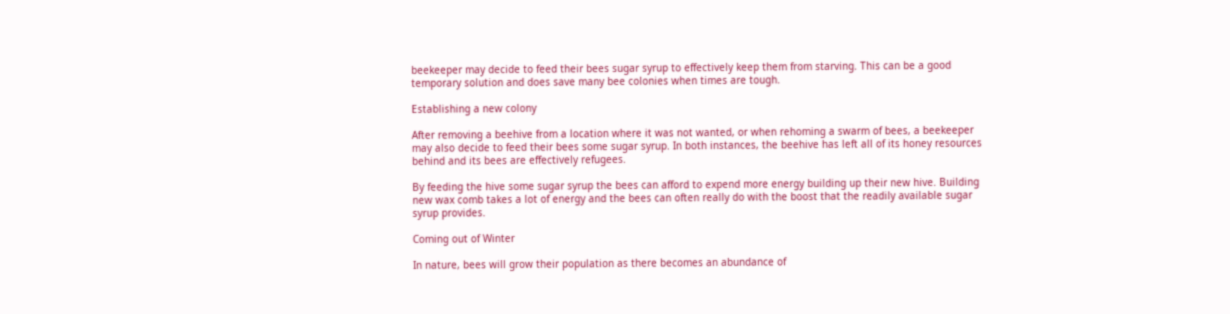beekeeper may decide to feed their bees sugar syrup to effectively keep them from starving. This can be a good temporary solution and does save many bee colonies when times are tough.

Establishing a new colony

After removing a beehive from a location where it was not wanted, or when rehoming a swarm of bees, a beekeeper may also decide to feed their bees some sugar syrup. In both instances, the beehive has left all of its honey resources behind and its bees are effectively refugees.

By feeding the hive some sugar syrup the bees can afford to expend more energy building up their new hive. Building new wax comb takes a lot of energy and the bees can often really do with the boost that the readily available sugar syrup provides.

Coming out of Winter

In nature, bees will grow their population as there becomes an abundance of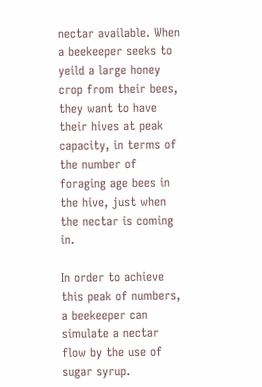nectar available. When a beekeeper seeks to yeild a large honey crop from their bees, they want to have their hives at peak capacity, in terms of the number of foraging age bees in the hive, just when the nectar is coming in.

In order to achieve this peak of numbers, a beekeeper can simulate a nectar flow by the use of sugar syrup.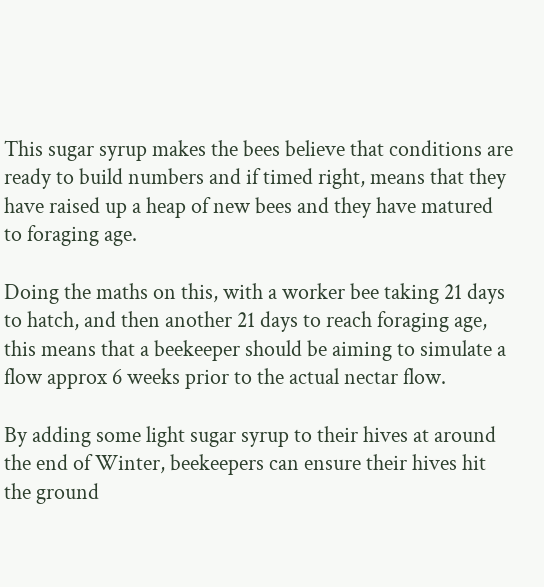This sugar syrup makes the bees believe that conditions are ready to build numbers and if timed right, means that they have raised up a heap of new bees and they have matured to foraging age.

Doing the maths on this, with a worker bee taking 21 days to hatch, and then another 21 days to reach foraging age, this means that a beekeeper should be aiming to simulate a flow approx 6 weeks prior to the actual nectar flow.

By adding some light sugar syrup to their hives at around the end of Winter, beekeepers can ensure their hives hit the ground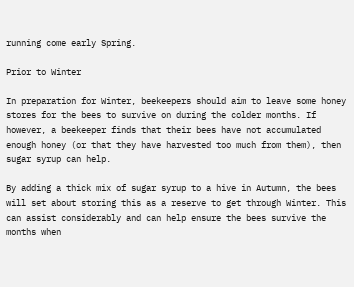running come early Spring.

Prior to Winter

In preparation for Winter, beekeepers should aim to leave some honey stores for the bees to survive on during the colder months. If however, a beekeeper finds that their bees have not accumulated enough honey (or that they have harvested too much from them), then sugar syrup can help.

By adding a thick mix of sugar syrup to a hive in Autumn, the bees will set about storing this as a reserve to get through Winter. This can assist considerably and can help ensure the bees survive the months when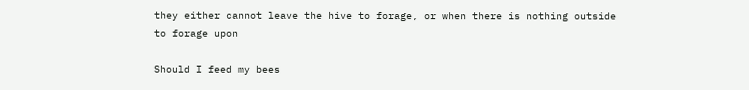they either cannot leave the hive to forage, or when there is nothing outside to forage upon

Should I feed my bees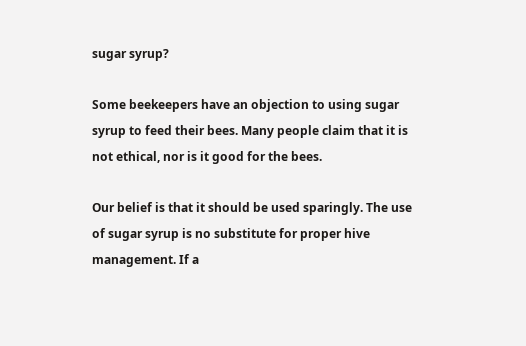sugar syrup?

Some beekeepers have an objection to using sugar syrup to feed their bees. Many people claim that it is not ethical, nor is it good for the bees.

Our belief is that it should be used sparingly. The use of sugar syrup is no substitute for proper hive management. If a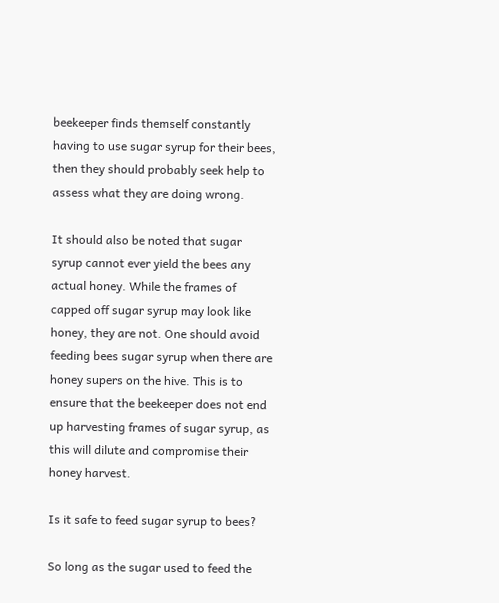beekeeper finds themself constantly having to use sugar syrup for their bees, then they should probably seek help to assess what they are doing wrong.

It should also be noted that sugar syrup cannot ever yield the bees any actual honey. While the frames of capped off sugar syrup may look like honey, they are not. One should avoid feeding bees sugar syrup when there are honey supers on the hive. This is to ensure that the beekeeper does not end up harvesting frames of sugar syrup, as this will dilute and compromise their honey harvest.

Is it safe to feed sugar syrup to bees?

So long as the sugar used to feed the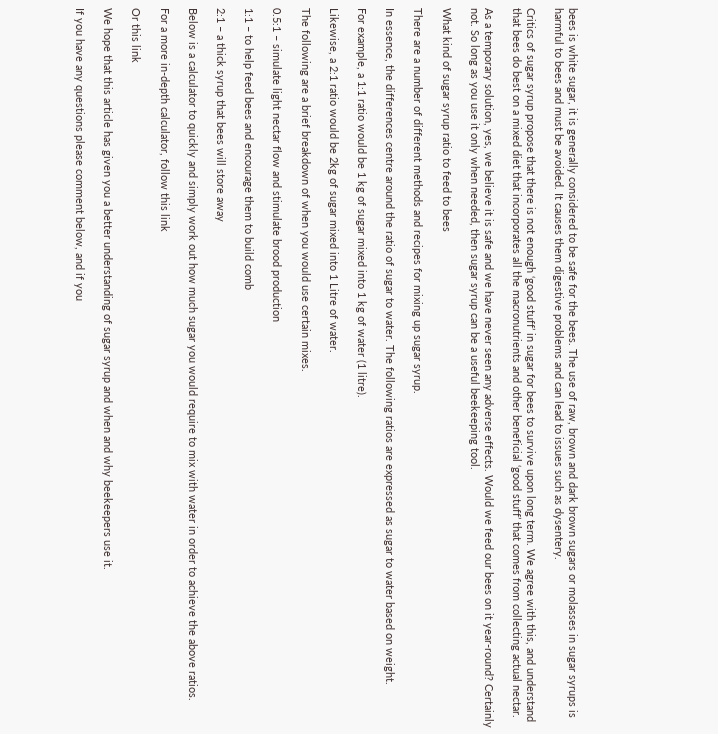bees is white sugar, it is generally considered to be safe for the bees. The use of raw, brown and dark brown sugars or molasses in sugar syrups is harmful to bees and must be avoided. It causes them digestive problems and can lead to issues such as dysentery.

Critics of sugar syrup propose that there is not enough ‘good stuff’ in sugar for bees to survive upon long term. We agree with this, and understand that bees do best on a mixed diet that incorporates all the macronutrients and other beneficial ‘good stuff’ that comes from collecting actual nectar.

As a temporary solution, yes, we believe it is safe and we have never seen any adverse effects. Would we feed our bees on it year-round? Certainly not. So long as you use it only when needed, then sugar syrup can be a useful beekeeping tool.

What kind of sugar syrup ratio to feed to bees

There are a number of different methods and recipes for mixing up sugar syrup.

In essence, the differences centre around the ratio of sugar to water. The following ratios are expressed as sugar to water based on weight.

For example, a 1:1 ratio would be 1 kg of sugar mixed into 1 kg of water (1 litre).

Likewise, a 2:1 ratio would be 2kg of sugar mixed into 1 Litre of water.

The following are a brief breakdown of when you would use certain mixes.

0.5:1 – simulate light nectar flow and stimulate brood production

1:1 – to help feed bees and encourage them to build comb

2:1 – a thick syrup that bees will store away

Below is a calculator to quickly and simply work out how much sugar you would require to mix with water in order to achieve the above ratios.

For a more in-depth calculator, follow this link

Or this link

We hope that this article has given you a better understanding of sugar syrup and when and why beekeepers use it.

If you have any questions please comment below, and if you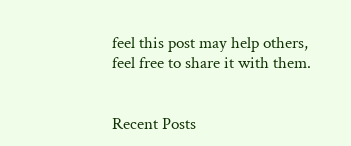feel this post may help others, feel free to share it with them.


Recent Posts